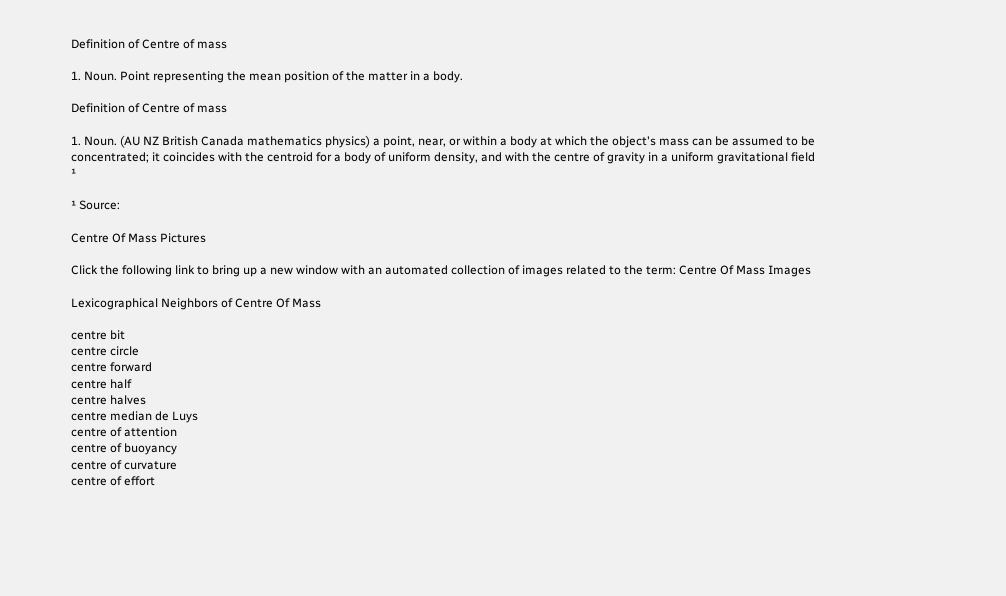Definition of Centre of mass

1. Noun. Point representing the mean position of the matter in a body.

Definition of Centre of mass

1. Noun. (AU NZ British Canada mathematics physics) a point, near, or within a body at which the object's mass can be assumed to be concentrated; it coincides with the centroid for a body of uniform density, and with the centre of gravity in a uniform gravitational field ¹

¹ Source:

Centre Of Mass Pictures

Click the following link to bring up a new window with an automated collection of images related to the term: Centre Of Mass Images

Lexicographical Neighbors of Centre Of Mass

centre bit
centre circle
centre forward
centre half
centre halves
centre median de Luys
centre of attention
centre of buoyancy
centre of curvature
centre of effort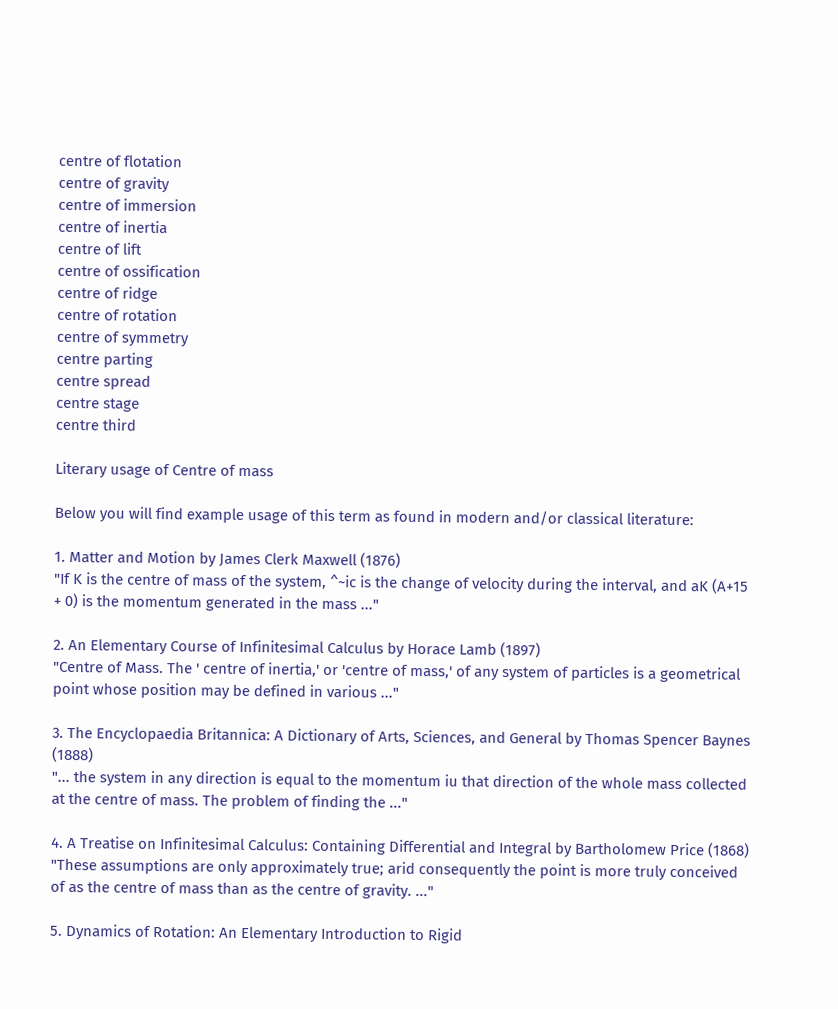centre of flotation
centre of gravity
centre of immersion
centre of inertia
centre of lift
centre of ossification
centre of ridge
centre of rotation
centre of symmetry
centre parting
centre spread
centre stage
centre third

Literary usage of Centre of mass

Below you will find example usage of this term as found in modern and/or classical literature:

1. Matter and Motion by James Clerk Maxwell (1876)
"If K is the centre of mass of the system, ^~ic is the change of velocity during the interval, and aK (A+15 + 0) is the momentum generated in the mass ..."

2. An Elementary Course of Infinitesimal Calculus by Horace Lamb (1897)
"Centre of Mass. The ' centre of inertia,' or 'centre of mass,' of any system of particles is a geometrical point whose position may be defined in various ..."

3. The Encyclopaedia Britannica: A Dictionary of Arts, Sciences, and General by Thomas Spencer Baynes (1888)
"... the system in any direction is equal to the momentum iu that direction of the whole mass collected at the centre of mass. The problem of finding the ..."

4. A Treatise on Infinitesimal Calculus: Containing Differential and Integral by Bartholomew Price (1868)
"These assumptions are only approximately true; arid consequently the point is more truly conceived of as the centre of mass than as the centre of gravity. ..."

5. Dynamics of Rotation: An Elementary Introduction to Rigid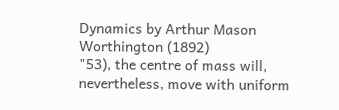Dynamics by Arthur Mason Worthington (1892)
"53), the centre of mass will, nevertheless, move with uniform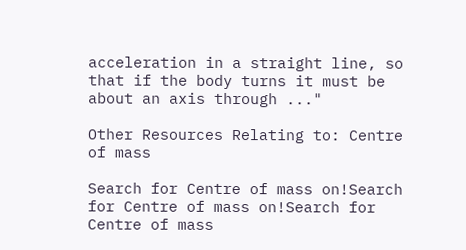acceleration in a straight line, so that if the body turns it must be about an axis through ..."

Other Resources Relating to: Centre of mass

Search for Centre of mass on!Search for Centre of mass on!Search for Centre of mass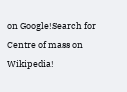on Google!Search for Centre of mass on Wikipedia!